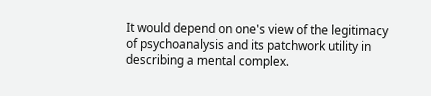It would depend on one's view of the legitimacy of psychoanalysis and its patchwork utility in describing a mental complex.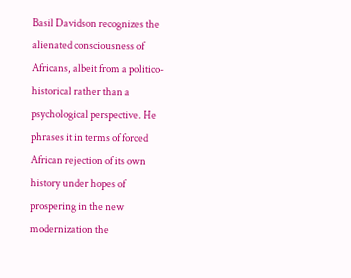Basil Davidson recognizes the alienated consciousness of Africans, albeit from a politico-historical rather than a psychological perspective. He phrases it in terms of forced African rejection of its own history under hopes of prospering in the new modernization the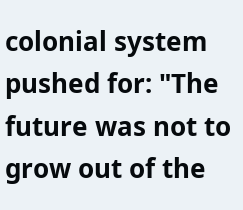colonial system pushed for: "The future was not to grow out of the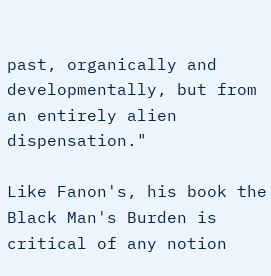past, organically and developmentally, but from an entirely alien dispensation."

Like Fanon's, his book the Black Man's Burden is critical of any notion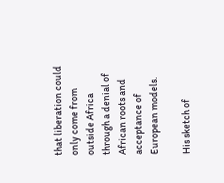that liberation could only come from outside Africa through a denial of African roots and acceptance of European models.

His sketch of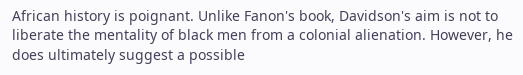African history is poignant. Unlike Fanon's book, Davidson's aim is not to liberate the mentality of black men from a colonial alienation. However, he does ultimately suggest a possible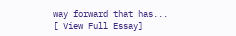way forward that has...
[ View Full Essay]